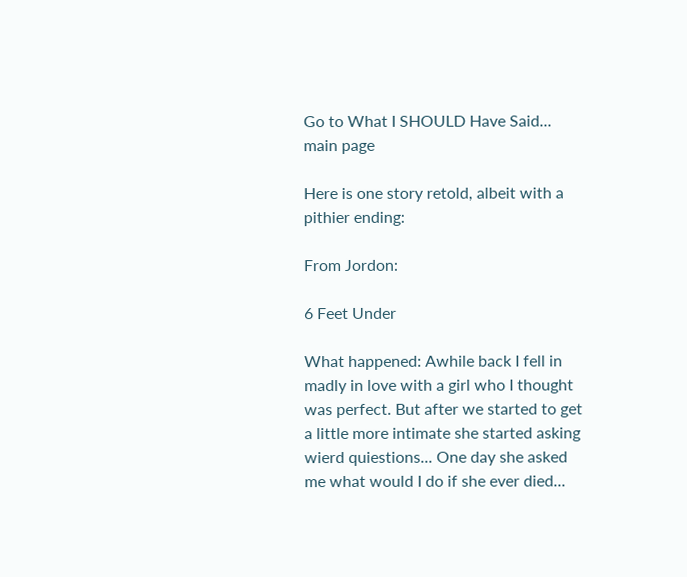Go to What I SHOULD Have Said... main page

Here is one story retold, albeit with a pithier ending:

From Jordon:

6 Feet Under

What happened: Awhile back I fell in madly in love with a girl who I thought was perfect. But after we started to get a little more intimate she started asking wierd quiestions... One day she asked me what would I do if she ever died...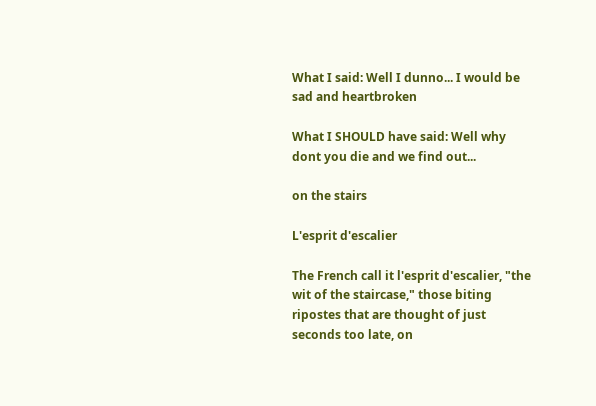What I said: Well I dunno... I would be sad and heartbroken

What I SHOULD have said: Well why dont you die and we find out...

on the stairs

L'esprit d'escalier

The French call it l'esprit d'escalier, "the wit of the staircase," those biting ripostes that are thought of just seconds too late, on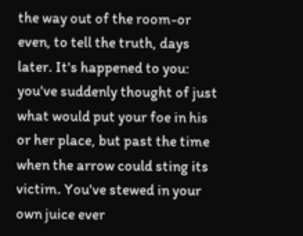the way out of the room-or even, to tell the truth, days later. It's happened to you: you've suddenly thought of just what would put your foe in his or her place, but past the time when the arrow could sting its victim. You've stewed in your own juice ever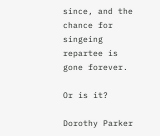since, and the chance for singeing repartee is gone forever.

Or is it?

Dorothy Parker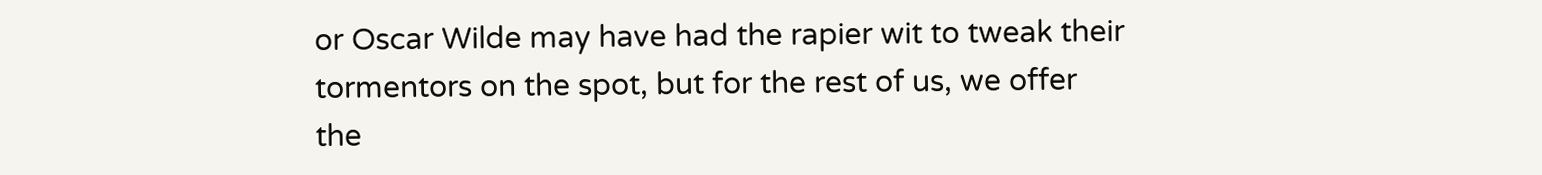or Oscar Wilde may have had the rapier wit to tweak their tormentors on the spot, but for the rest of us, we offer the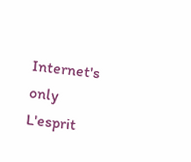Internet's only L'esprit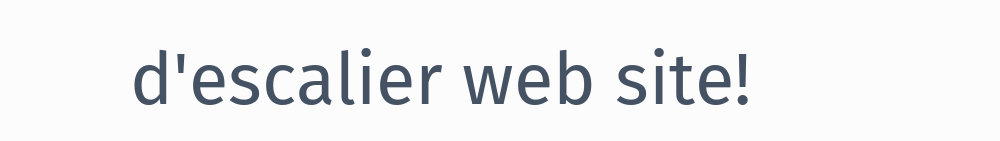d'escalier web site!